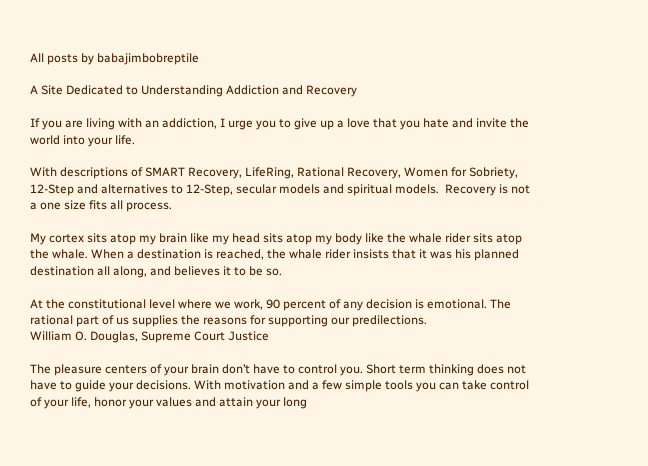All posts by babajimbobreptile

A Site Dedicated to Understanding Addiction and Recovery

If you are living with an addiction, I urge you to give up a love that you hate and invite the world into your life.

With descriptions of SMART Recovery, LifeRing, Rational Recovery, Women for Sobriety, 12-Step and alternatives to 12-Step, secular models and spiritual models.  Recovery is not a one size fits all process.

My cortex sits atop my brain like my head sits atop my body like the whale rider sits atop the whale. When a destination is reached, the whale rider insists that it was his planned destination all along, and believes it to be so.

At the constitutional level where we work, 90 percent of any decision is emotional. The rational part of us supplies the reasons for supporting our predilections.                                    William O. Douglas, Supreme Court Justice

The pleasure centers of your brain don’t have to control you. Short term thinking does not have to guide your decisions. With motivation and a few simple tools you can take control of your life, honor your values and attain your long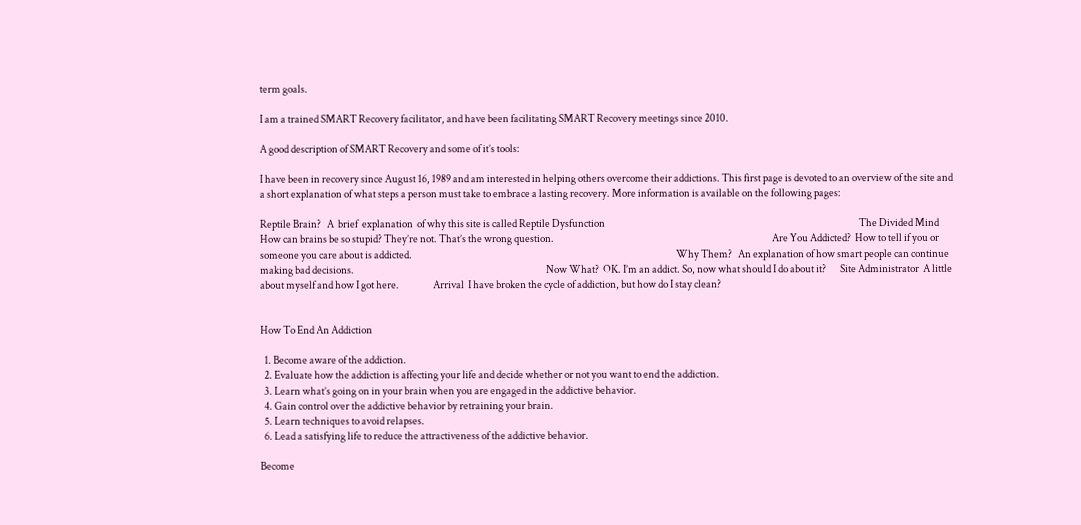term goals.

I am a trained SMART Recovery facilitator, and have been facilitating SMART Recovery meetings since 2010.

A good description of SMART Recovery and some of it’s tools:

I have been in recovery since August 16, 1989 and am interested in helping others overcome their addictions. This first page is devoted to an overview of the site and a short explanation of what steps a person must take to embrace a lasting recovery. More information is available on the following pages:

Reptile Brain?   A  brief  explanation  of why this site is called Reptile Dysfunction                                                                                                                               The Divided Mind  How can brains be so stupid? They’re not. That’s the wrong question.                                                                                                             Are You Addicted?  How to tell if you or someone you care about is addicted.                                                                                                                                    Why Them?   An explanation of how smart people can continue making bad decisions.                                                                                                Now What?  OK. I’m an addict. So, now what should I do about it?       Site Administrator  A little about myself and how I got here.                 Arrival  I have broken the cycle of addiction, but how do I stay clean?


How To End An Addiction

  1. Become aware of the addiction.
  2. Evaluate how the addiction is affecting your life and decide whether or not you want to end the addiction.
  3. Learn what’s going on in your brain when you are engaged in the addictive behavior.
  4. Gain control over the addictive behavior by retraining your brain.
  5. Learn techniques to avoid relapses.
  6. Lead a satisfying life to reduce the attractiveness of the addictive behavior.

Become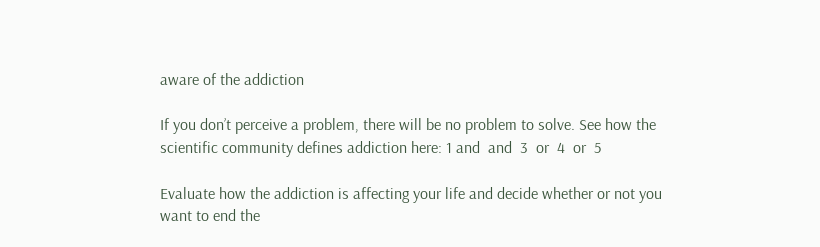aware of the addiction

If you don’t perceive a problem, there will be no problem to solve. See how the scientific community defines addiction here: 1 and  and  3  or  4  or  5

Evaluate how the addiction is affecting your life and decide whether or not you want to end the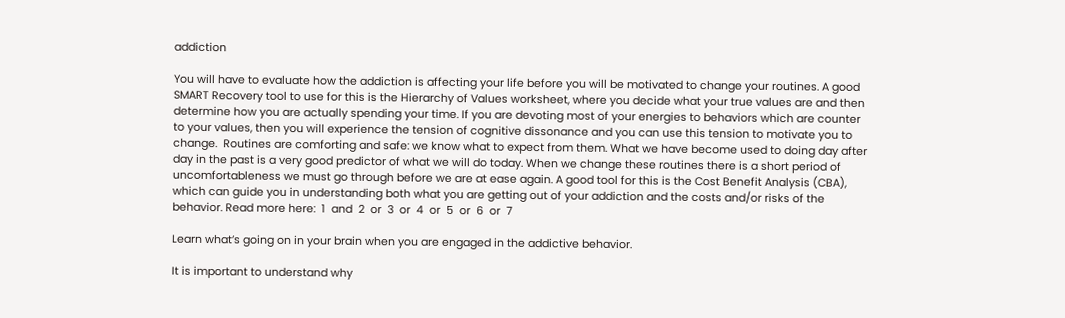addiction

You will have to evaluate how the addiction is affecting your life before you will be motivated to change your routines. A good SMART Recovery tool to use for this is the Hierarchy of Values worksheet, where you decide what your true values are and then determine how you are actually spending your time. If you are devoting most of your energies to behaviors which are counter to your values, then you will experience the tension of cognitive dissonance and you can use this tension to motivate you to change.  Routines are comforting and safe: we know what to expect from them. What we have become used to doing day after day in the past is a very good predictor of what we will do today. When we change these routines there is a short period of uncomfortableness we must go through before we are at ease again. A good tool for this is the Cost Benefit Analysis (CBA), which can guide you in understanding both what you are getting out of your addiction and the costs and/or risks of the behavior. Read more here:  1  and  2  or  3  or  4  or  5  or  6  or  7

Learn what’s going on in your brain when you are engaged in the addictive behavior.

It is important to understand why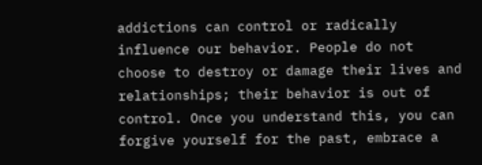addictions can control or radically influence our behavior. People do not choose to destroy or damage their lives and relationships; their behavior is out of control. Once you understand this, you can forgive yourself for the past, embrace a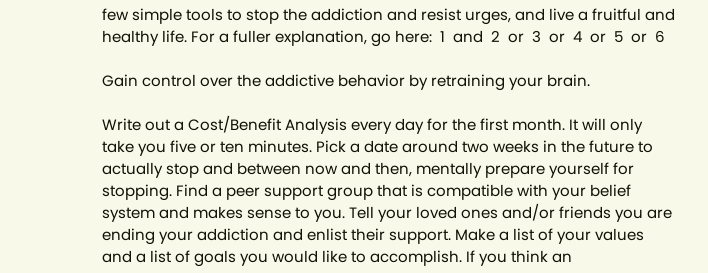few simple tools to stop the addiction and resist urges, and live a fruitful and healthy life. For a fuller explanation, go here:  1  and  2  or  3  or  4  or  5  or  6

Gain control over the addictive behavior by retraining your brain.

Write out a Cost/Benefit Analysis every day for the first month. It will only take you five or ten minutes. Pick a date around two weeks in the future to actually stop and between now and then, mentally prepare yourself for stopping. Find a peer support group that is compatible with your belief system and makes sense to you. Tell your loved ones and/or friends you are ending your addiction and enlist their support. Make a list of your values and a list of goals you would like to accomplish. If you think an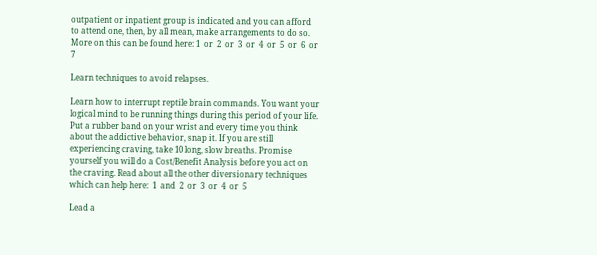outpatient or inpatient group is indicated and you can afford to attend one, then, by all mean, make arrangements to do so. More on this can be found here: 1  or  2  or  3  or  4  or  5  or  6  or  7

Learn techniques to avoid relapses.

Learn how to interrupt reptile brain commands. You want your logical mind to be running things during this period of your life. Put a rubber band on your wrist and every time you think about the addictive behavior, snap it. If you are still experiencing craving, take 10 long, slow breaths. Promise yourself you will do a Cost/Benefit Analysis before you act on the craving. Read about all the other diversionary techniques which can help here:  1  and  2  or  3  or  4  or  5

Lead a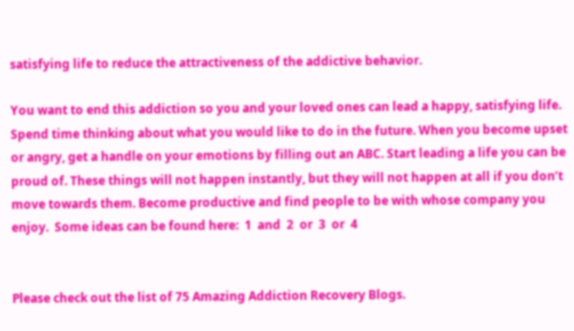satisfying life to reduce the attractiveness of the addictive behavior.

You want to end this addiction so you and your loved ones can lead a happy, satisfying life. Spend time thinking about what you would like to do in the future. When you become upset or angry, get a handle on your emotions by filling out an ABC. Start leading a life you can be proud of. These things will not happen instantly, but they will not happen at all if you don’t move towards them. Become productive and find people to be with whose company you enjoy.  Some ideas can be found here:  1  and  2  or  3  or  4


Please check out the list of 75 Amazing Addiction Recovery Blogs.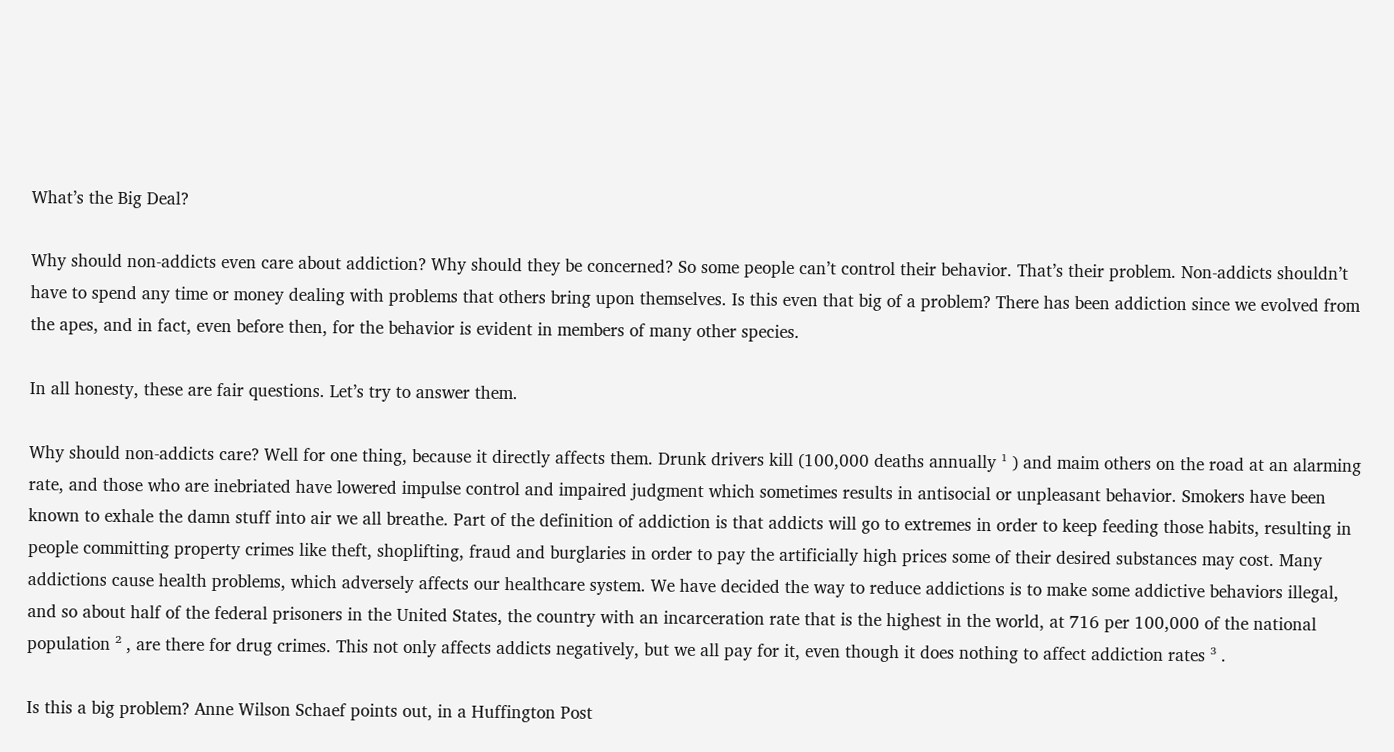What’s the Big Deal?

Why should non-addicts even care about addiction? Why should they be concerned? So some people can’t control their behavior. That’s their problem. Non-addicts shouldn’t have to spend any time or money dealing with problems that others bring upon themselves. Is this even that big of a problem? There has been addiction since we evolved from the apes, and in fact, even before then, for the behavior is evident in members of many other species.

In all honesty, these are fair questions. Let’s try to answer them.

Why should non-addicts care? Well for one thing, because it directly affects them. Drunk drivers kill (100,000 deaths annually ¹ ) and maim others on the road at an alarming rate, and those who are inebriated have lowered impulse control and impaired judgment which sometimes results in antisocial or unpleasant behavior. Smokers have been known to exhale the damn stuff into air we all breathe. Part of the definition of addiction is that addicts will go to extremes in order to keep feeding those habits, resulting in people committing property crimes like theft, shoplifting, fraud and burglaries in order to pay the artificially high prices some of their desired substances may cost. Many addictions cause health problems, which adversely affects our healthcare system. We have decided the way to reduce addictions is to make some addictive behaviors illegal, and so about half of the federal prisoners in the United States, the country with an incarceration rate that is the highest in the world, at 716 per 100,000 of the national population ² , are there for drug crimes. This not only affects addicts negatively, but we all pay for it, even though it does nothing to affect addiction rates ³ .

Is this a big problem? Anne Wilson Schaef points out, in a Huffington Post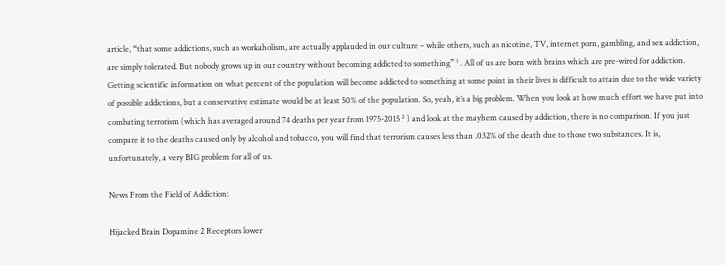article, “that some addictions, such as workaholism, are actually applauded in our culture – while others, such as nicotine, TV, internet porn, gambling, and sex addiction, are simply tolerated. But nobody grows up in our country without becoming addicted to something” ¹ . All of us are born with brains which are pre-wired for addiction. Getting scientific information on what percent of the population will become addicted to something at some point in their lives is difficult to attain due to the wide variety of possible addictions, but a conservative estimate would be at least 50% of the population. So, yeah, it’s a big problem. When you look at how much effort we have put into combating terrorism (which has averaged around 74 deaths per year from 1975-2015 ² ) and look at the mayhem caused by addiction, there is no comparison. If you just compare it to the deaths caused only by alcohol and tobacco, you will find that terrorism causes less than .032% of the death due to those two substances. It is, unfortunately, a very BIG problem for all of us.

News From the Field of Addiction:

Hijacked Brain Dopamine 2 Receptors lower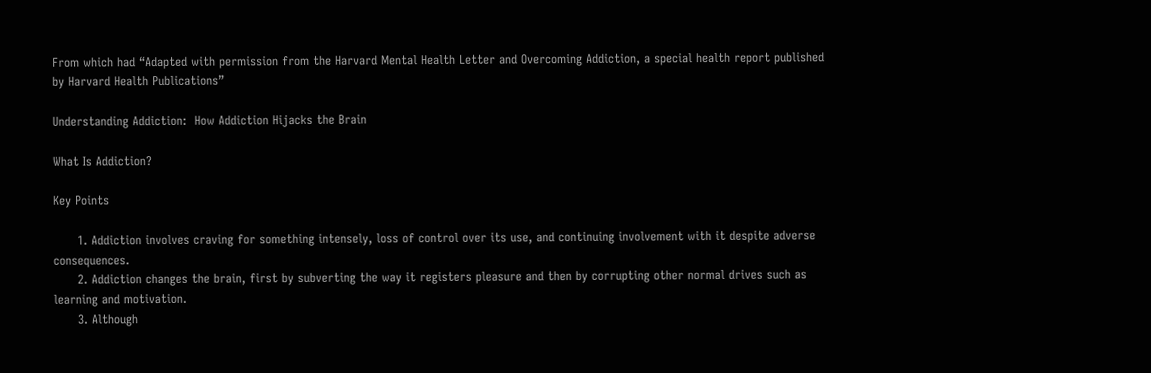From which had “Adapted with permission from the Harvard Mental Health Letter and Overcoming Addiction, a special health report published by Harvard Health Publications”

Understanding Addiction:  How Addiction Hijacks the Brain

What Is Addiction?

Key Points

      1. Addiction involves craving for something intensely, loss of control over its use, and continuing involvement with it despite adverse consequences.
      2. Addiction changes the brain, first by subverting the way it registers pleasure and then by corrupting other normal drives such as learning and motivation.
      3. Although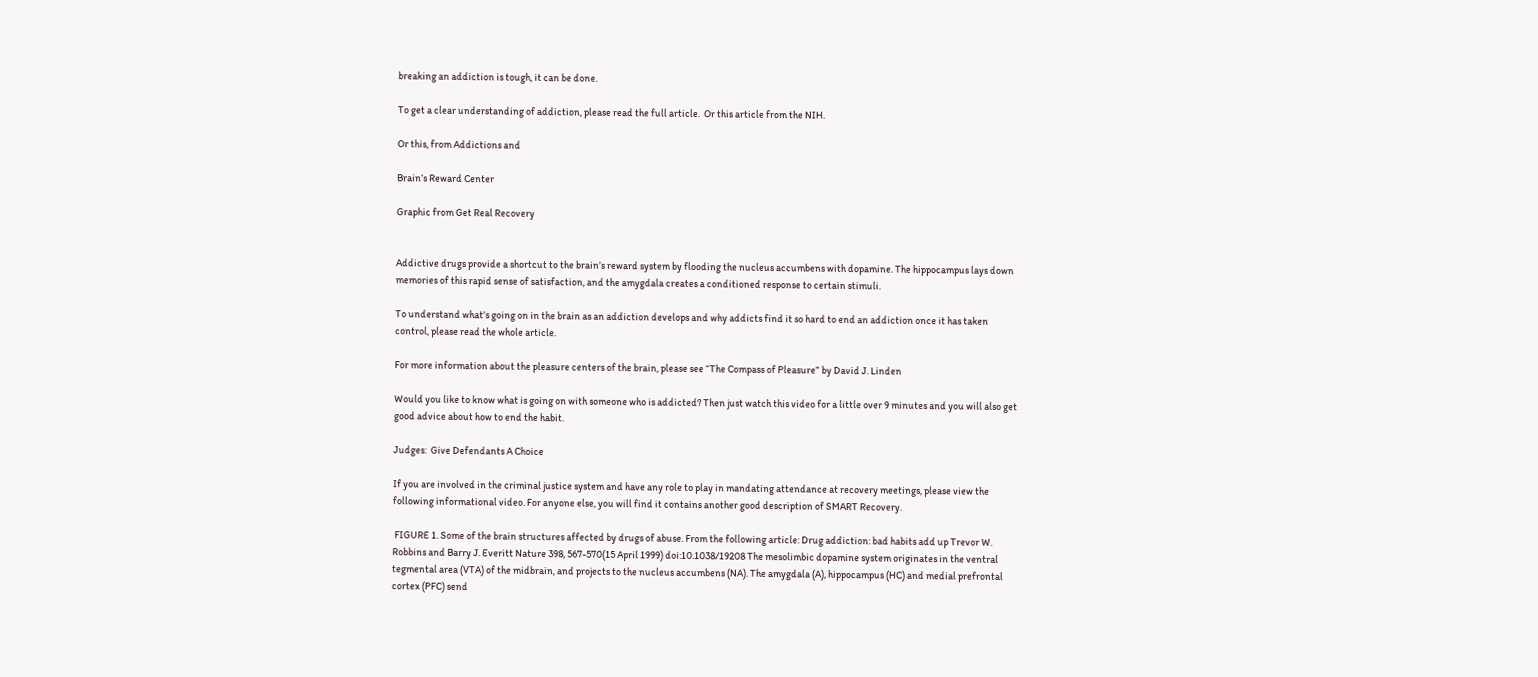breaking an addiction is tough, it can be done.

To get a clear understanding of addiction, please read the full article.  Or this article from the NIH.

Or this, from Addictions and

Brain’s Reward Center

Graphic from Get Real Recovery


Addictive drugs provide a shortcut to the brain’s reward system by flooding the nucleus accumbens with dopamine. The hippocampus lays down memories of this rapid sense of satisfaction, and the amygdala creates a conditioned response to certain stimuli.

To understand what’s going on in the brain as an addiction develops and why addicts find it so hard to end an addiction once it has taken control, please read the whole article.

For more information about the pleasure centers of the brain, please see “The Compass of Pleasure” by David J. Linden

Would you like to know what is going on with someone who is addicted? Then just watch this video for a little over 9 minutes and you will also get good advice about how to end the habit.

Judges:  Give Defendants A Choice

If you are involved in the criminal justice system and have any role to play in mandating attendance at recovery meetings, please view the following informational video. For anyone else, you will find it contains another good description of SMART Recovery.

 FIGURE 1. Some of the brain structures affected by drugs of abuse. From the following article: Drug addiction: bad habits add up Trevor W. Robbins and Barry J. Everitt Nature 398, 567-570(15 April 1999) doi:10.1038/19208 The mesolimbic dopamine system originates in the ventral tegmental area (VTA) of the midbrain, and projects to the nucleus accumbens (NA). The amygdala (A), hippocampus (HC) and medial prefrontal cortex (PFC) send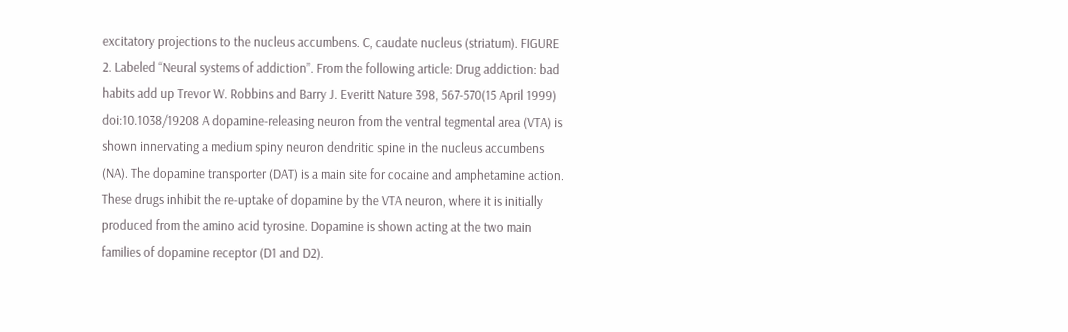excitatory projections to the nucleus accumbens. C, caudate nucleus (striatum). FIGURE 2. Labeled “Neural systems of addiction”. From the following article: Drug addiction: bad habits add up Trevor W. Robbins and Barry J. Everitt Nature 398, 567-570(15 April 1999) doi:10.1038/19208 A dopamine-releasing neuron from the ventral tegmental area (VTA) is shown innervating a medium spiny neuron dendritic spine in the nucleus accumbens (NA). The dopamine transporter (DAT) is a main site for cocaine and amphetamine action. These drugs inhibit the re-uptake of dopamine by the VTA neuron, where it is initially produced from the amino acid tyrosine. Dopamine is shown acting at the two main families of dopamine receptor (D1 and D2).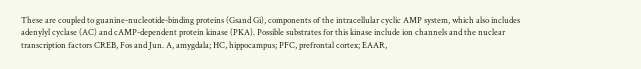These are coupled to guanine-nucleotide-binding proteins (Gsand Gi), components of the intracellular cyclic AMP system, which also includes adenylyl cyclase (AC) and cAMP-dependent protein kinase (PKA). Possible substrates for this kinase include ion channels and the nuclear transcription factors CREB, Fos and Jun. A, amygdala; HC, hippocampus; PFC, prefrontal cortex; EAAR,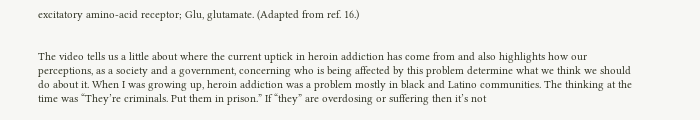excitatory amino-acid receptor; Glu, glutamate. (Adapted from ref. 16.)


The video tells us a little about where the current uptick in heroin addiction has come from and also highlights how our perceptions, as a society and a government, concerning who is being affected by this problem determine what we think we should do about it. When I was growing up, heroin addiction was a problem mostly in black and Latino communities. The thinking at the time was “They’re criminals. Put them in prison.” If “they” are overdosing or suffering then it’s not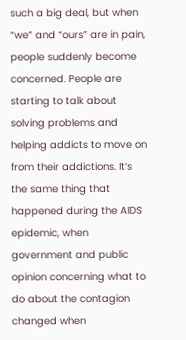such a big deal, but when “we” and “ours” are in pain, people suddenly become concerned. People are starting to talk about solving problems and helping addicts to move on from their addictions. It’s the same thing that happened during the AIDS epidemic, when government and public opinion concerning what to do about the contagion changed when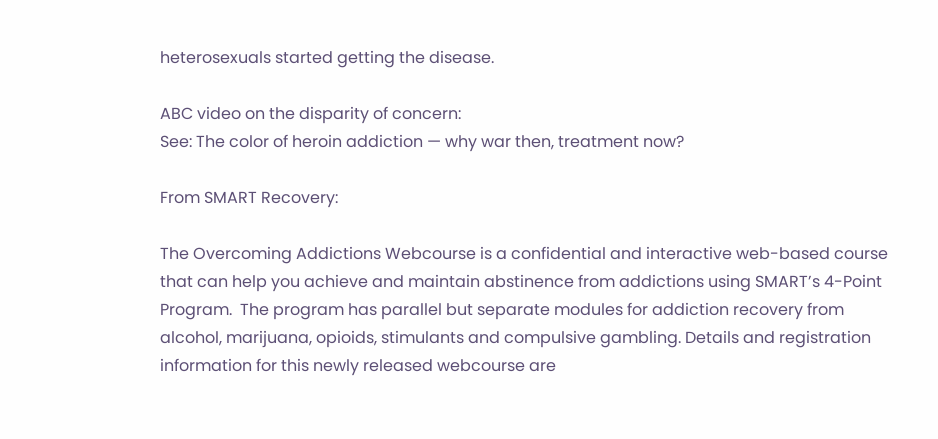heterosexuals started getting the disease.

ABC video on the disparity of concern:
See: The color of heroin addiction — why war then, treatment now?

From SMART Recovery:

The Overcoming Addictions Webcourse is a confidential and interactive web-based course that can help you achieve and maintain abstinence from addictions using SMART’s 4-Point Program.  The program has parallel but separate modules for addiction recovery from alcohol, marijuana, opioids, stimulants and compulsive gambling. Details and registration information for this newly released webcourse are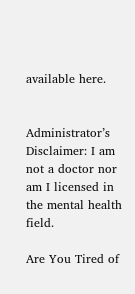available here.


Administrator’s Disclaimer: I am not a doctor nor am I licensed in the mental health field.

Are You Tired of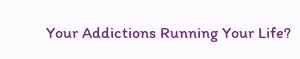Your Addictions Running Your Life?